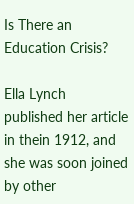Is There an Education Crisis?

Ella Lynch published her article in thein 1912, and she was soon joined by other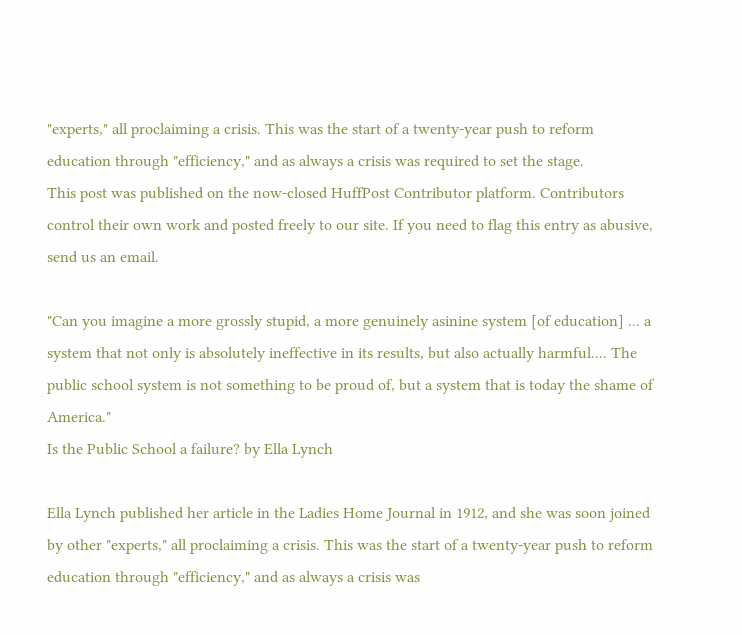"experts," all proclaiming a crisis. This was the start of a twenty-year push to reform education through "efficiency," and as always a crisis was required to set the stage.
This post was published on the now-closed HuffPost Contributor platform. Contributors control their own work and posted freely to our site. If you need to flag this entry as abusive, send us an email.

"Can you imagine a more grossly stupid, a more genuinely asinine system [of education] ... a system that not only is absolutely ineffective in its results, but also actually harmful.... The public school system is not something to be proud of, but a system that is today the shame of America."
Is the Public School a failure? by Ella Lynch

Ella Lynch published her article in the Ladies Home Journal in 1912, and she was soon joined by other "experts," all proclaiming a crisis. This was the start of a twenty-year push to reform education through "efficiency," and as always a crisis was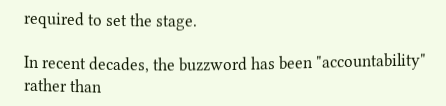required to set the stage.

In recent decades, the buzzword has been "accountability" rather than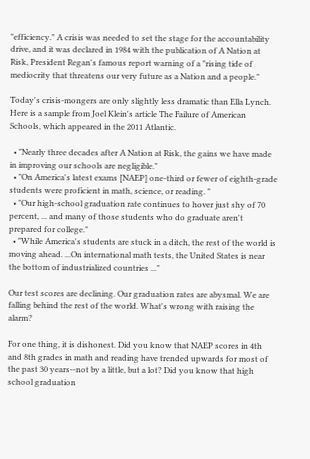"efficiency." A crisis was needed to set the stage for the accountability drive, and it was declared in 1984 with the publication of A Nation at Risk, President Regan's famous report warning of a "rising tide of mediocrity that threatens our very future as a Nation and a people."

Today's crisis-mongers are only slightly less dramatic than Ella Lynch. Here is a sample from Joel Klein's article The Failure of American Schools, which appeared in the 2011 Atlantic.

  • "Nearly three decades after A Nation at Risk, the gains we have made in improving our schools are negligible."
  • "On America's latest exams [NAEP] one-third or fewer of eighth-grade students were proficient in math, science, or reading. "
  • "Our high-school graduation rate continues to hover just shy of 70 percent, ... and many of those students who do graduate aren't prepared for college."
  • "While America's students are stuck in a ditch, the rest of the world is moving ahead. ...On international math tests, the United States is near the bottom of industrialized countries ..."

Our test scores are declining. Our graduation rates are abysmal. We are falling behind the rest of the world. What's wrong with raising the alarm?

For one thing, it is dishonest. Did you know that NAEP scores in 4th and 8th grades in math and reading have trended upwards for most of the past 30 years--not by a little, but a lot? Did you know that high school graduation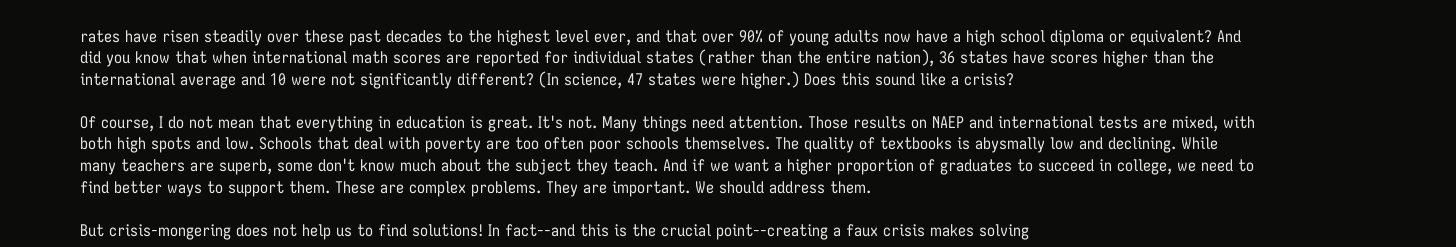rates have risen steadily over these past decades to the highest level ever, and that over 90% of young adults now have a high school diploma or equivalent? And did you know that when international math scores are reported for individual states (rather than the entire nation), 36 states have scores higher than the international average and 10 were not significantly different? (In science, 47 states were higher.) Does this sound like a crisis?

Of course, I do not mean that everything in education is great. It's not. Many things need attention. Those results on NAEP and international tests are mixed, with both high spots and low. Schools that deal with poverty are too often poor schools themselves. The quality of textbooks is abysmally low and declining. While many teachers are superb, some don't know much about the subject they teach. And if we want a higher proportion of graduates to succeed in college, we need to find better ways to support them. These are complex problems. They are important. We should address them.

But crisis-mongering does not help us to find solutions! In fact--and this is the crucial point--creating a faux crisis makes solving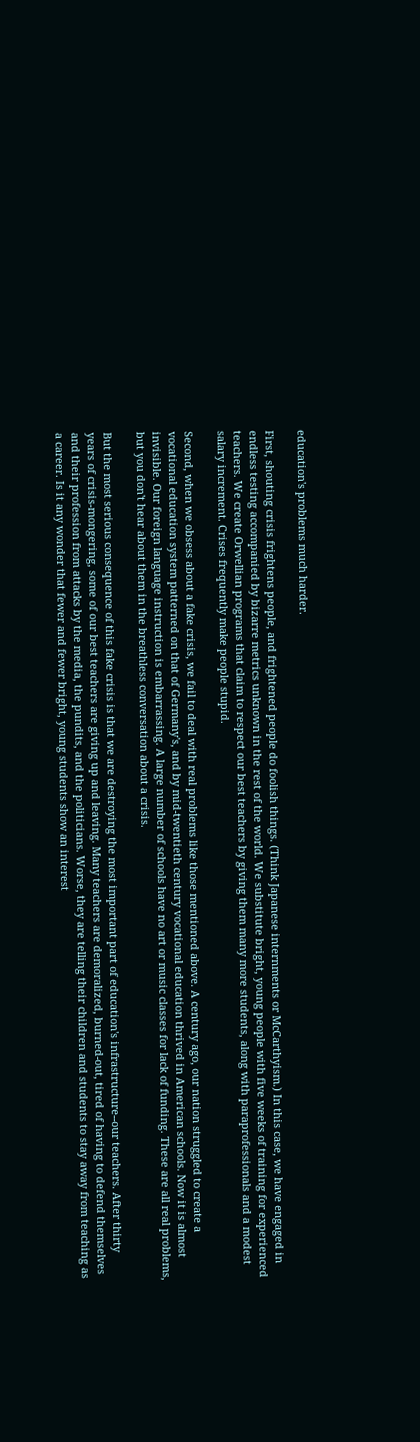education's problems much harder.

First, shouting crisis frightens people, and frightened people do foolish things. (Think Japanese internments or McCarthyism.) In this case, we have engaged in endless testing accompanied by bizarre metrics unknown in the rest of the world. We substitute bright, young people with five weeks of training for experienced teachers. We create Orwellian programs that claim to respect our best teachers by giving them many more students, along with paraprofessionals and a modest salary increment. Crises frequently make people stupid.

Second, when we obsess about a fake crisis, we fail to deal with real problems like those mentioned above. A century ago, our nation struggled to create a vocational education system patterned on that of Germany's, and by mid-twentieth century vocational education thrived in American schools. Now it is almost invisible. Our foreign language instruction is embarrassing. A large number of schools have no art or music classes for lack of funding. These are all real problems, but you don't hear about them in the breathless conversation about a crisis.

But the most serious consequence of this fake crisis is that we are destroying the most important part of education's infrastructure--our teachers. After thirty years of crisis-mongering, some of our best teachers are giving up and leaving. Many teachers are demoralized, burned-out, tired of having to defend themselves and their profession from attacks by the media, the pundits, and the politicians. Worse, they are telling their children and students to stay away from teaching as a career. Is it any wonder that fewer and fewer bright, young students show an interest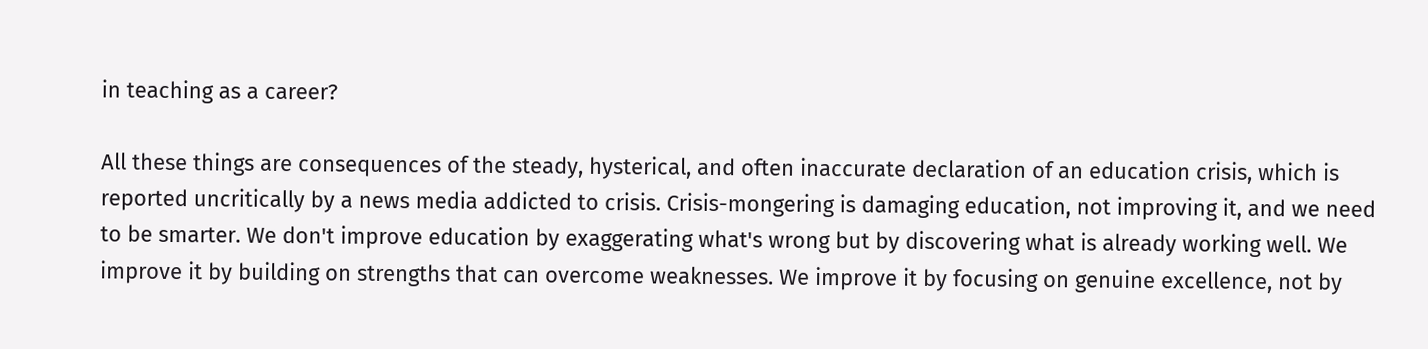in teaching as a career?

All these things are consequences of the steady, hysterical, and often inaccurate declaration of an education crisis, which is reported uncritically by a news media addicted to crisis. Crisis-mongering is damaging education, not improving it, and we need to be smarter. We don't improve education by exaggerating what's wrong but by discovering what is already working well. We improve it by building on strengths that can overcome weaknesses. We improve it by focusing on genuine excellence, not by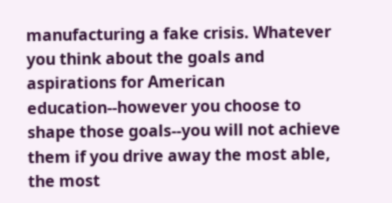manufacturing a fake crisis. Whatever you think about the goals and aspirations for American education--however you choose to shape those goals--you will not achieve them if you drive away the most able, the most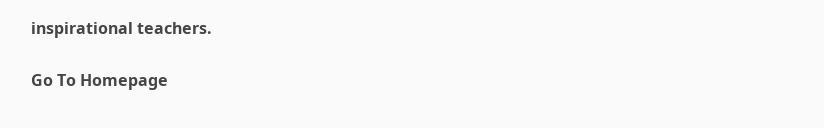inspirational teachers.

Go To Homepage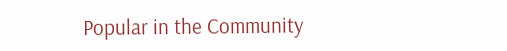Popular in the Community